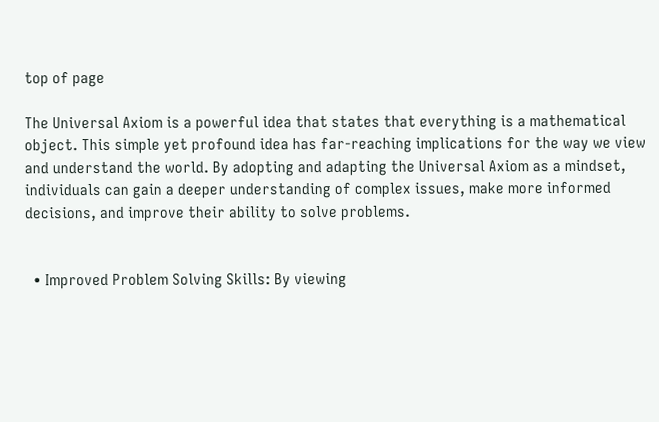top of page

The Universal Axiom is a powerful idea that states that everything is a mathematical object. This simple yet profound idea has far-reaching implications for the way we view and understand the world. By adopting and adapting the Universal Axiom as a mindset, individuals can gain a deeper understanding of complex issues, make more informed decisions, and improve their ability to solve problems.


  • Improved Problem Solving Skills: By viewing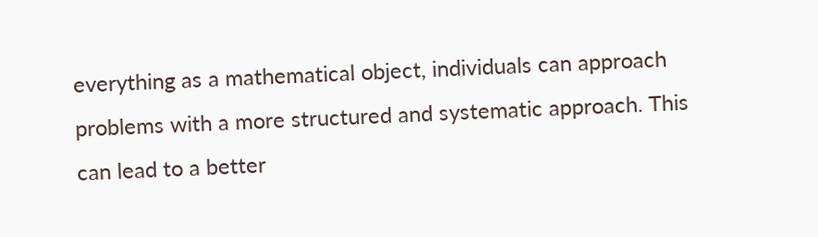everything as a mathematical object, individuals can approach problems with a more structured and systematic approach. This can lead to a better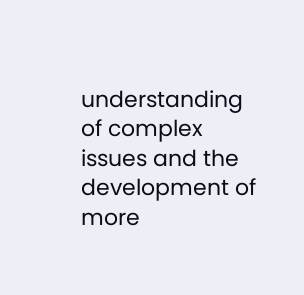understanding of complex issues and the development of more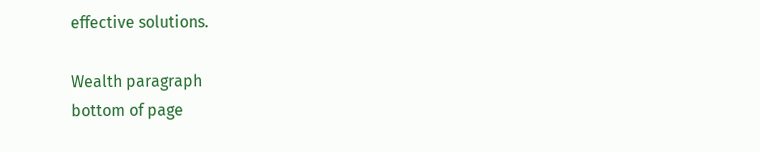effective solutions.

Wealth paragraph
bottom of page